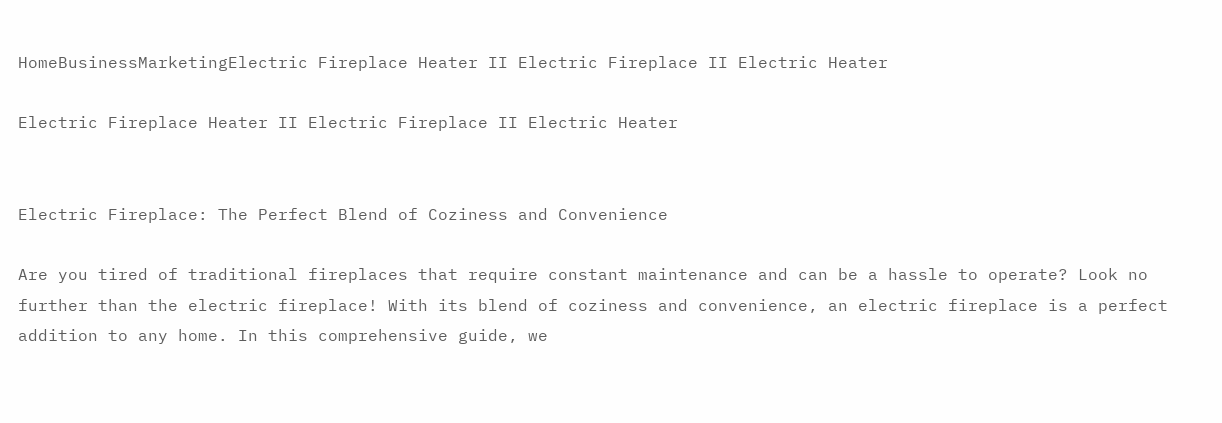HomeBusinessMarketingElectric Fireplace Heater II Electric Fireplace II Electric Heater

Electric Fireplace Heater II Electric Fireplace II Electric Heater


Electric Fireplace: The Perfect Blend of Coziness and Convenience

Are you tired of traditional fireplaces that require constant maintenance and can be a hassle to operate? Look no further than the electric fireplace! With its blend of coziness and convenience, an electric fireplace is a perfect addition to any home. In this comprehensive guide, we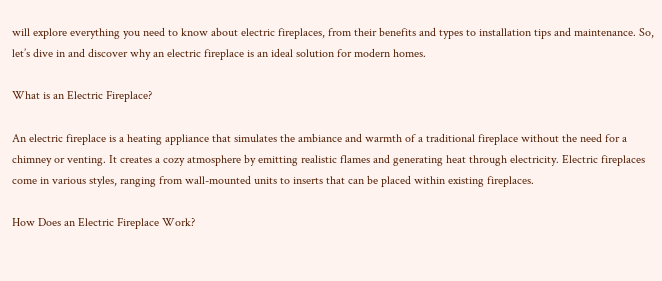will explore everything you need to know about electric fireplaces, from their benefits and types to installation tips and maintenance. So, let’s dive in and discover why an electric fireplace is an ideal solution for modern homes.

What is an Electric Fireplace?

An electric fireplace is a heating appliance that simulates the ambiance and warmth of a traditional fireplace without the need for a chimney or venting. It creates a cozy atmosphere by emitting realistic flames and generating heat through electricity. Electric fireplaces come in various styles, ranging from wall-mounted units to inserts that can be placed within existing fireplaces.

How Does an Electric Fireplace Work?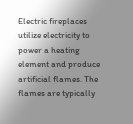Electric fireplaces utilize electricity to power a heating element and produce artificial flames. The flames are typically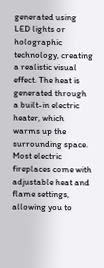generated using LED lights or holographic technology, creating a realistic visual effect. The heat is generated through a built-in electric heater, which warms up the surrounding space. Most electric fireplaces come with adjustable heat and flame settings, allowing you to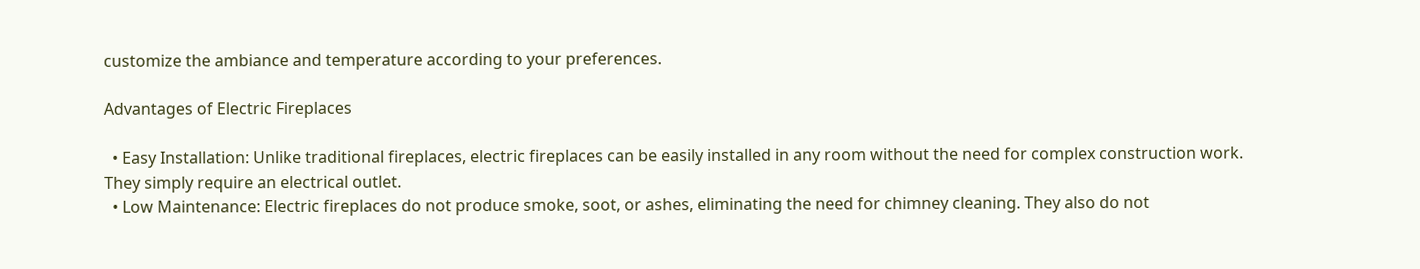customize the ambiance and temperature according to your preferences.

Advantages of Electric Fireplaces

  • Easy Installation: Unlike traditional fireplaces, electric fireplaces can be easily installed in any room without the need for complex construction work. They simply require an electrical outlet.
  • Low Maintenance: Electric fireplaces do not produce smoke, soot, or ashes, eliminating the need for chimney cleaning. They also do not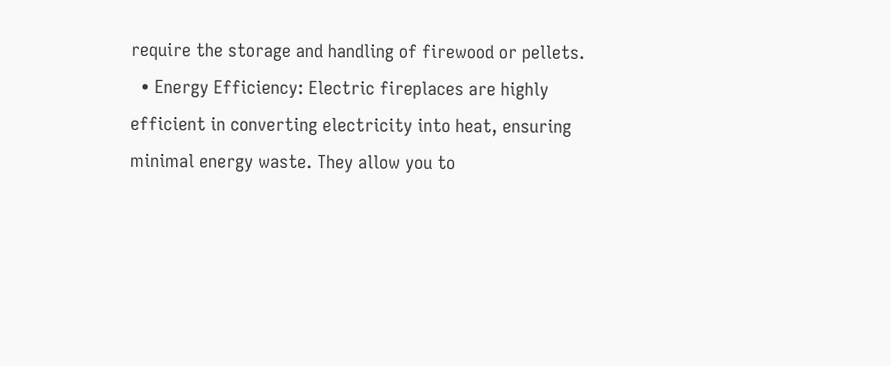require the storage and handling of firewood or pellets.
  • Energy Efficiency: Electric fireplaces are highly efficient in converting electricity into heat, ensuring minimal energy waste. They allow you to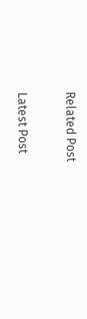Related Post

Latest Post